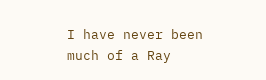I have never been much of a Ray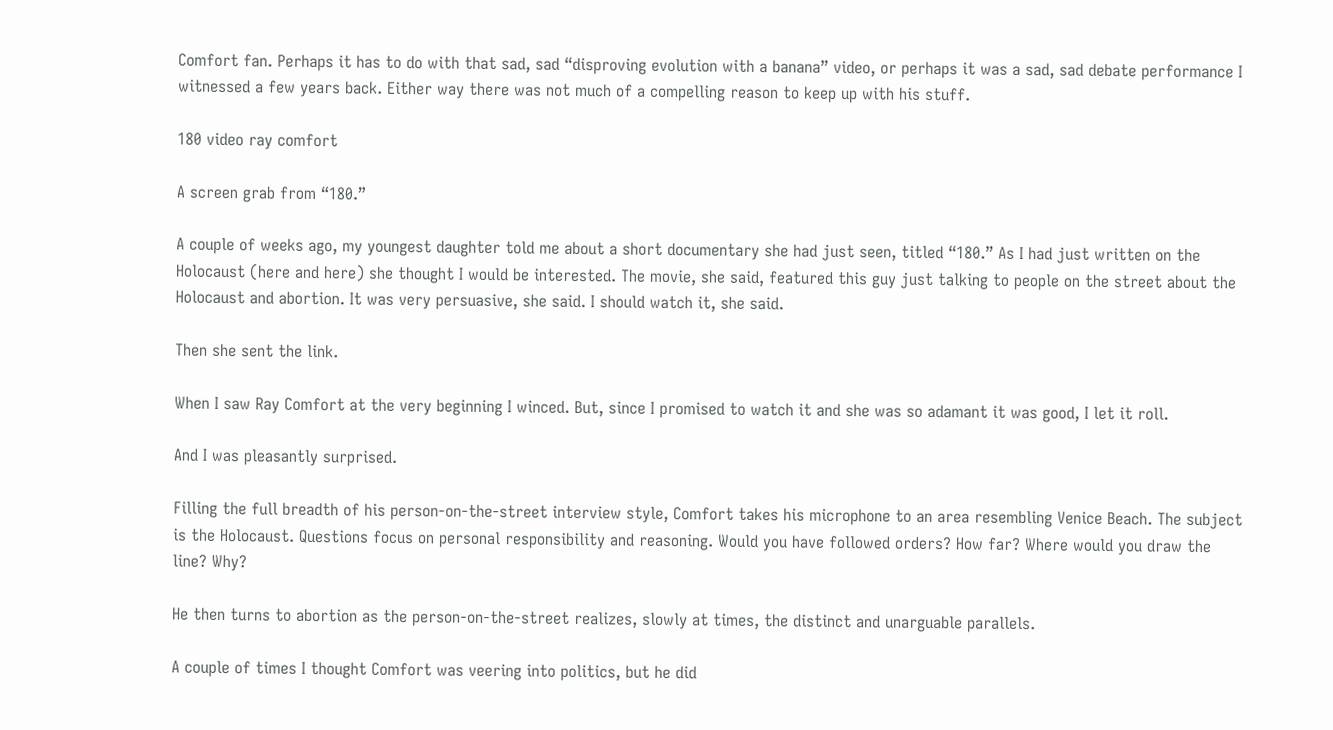Comfort fan. Perhaps it has to do with that sad, sad “disproving evolution with a banana” video, or perhaps it was a sad, sad debate performance I witnessed a few years back. Either way there was not much of a compelling reason to keep up with his stuff.

180 video ray comfort

A screen grab from “180.”

A couple of weeks ago, my youngest daughter told me about a short documentary she had just seen, titled “180.” As I had just written on the Holocaust (here and here) she thought I would be interested. The movie, she said, featured this guy just talking to people on the street about the Holocaust and abortion. It was very persuasive, she said. I should watch it, she said.

Then she sent the link.

When I saw Ray Comfort at the very beginning I winced. But, since I promised to watch it and she was so adamant it was good, I let it roll.

And I was pleasantly surprised.

Filling the full breadth of his person-on-the-street interview style, Comfort takes his microphone to an area resembling Venice Beach. The subject is the Holocaust. Questions focus on personal responsibility and reasoning. Would you have followed orders? How far? Where would you draw the line? Why?

He then turns to abortion as the person-on-the-street realizes, slowly at times, the distinct and unarguable parallels.

A couple of times I thought Comfort was veering into politics, but he did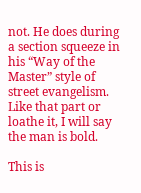not. He does during a section squeeze in his “Way of the Master” style of street evangelism. Like that part or loathe it, I will say the man is bold.

This is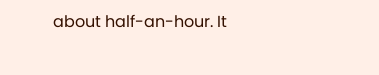about half-an-hour. It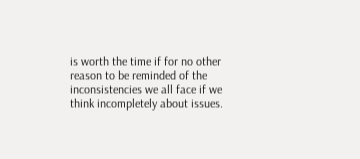is worth the time if for no other reason to be reminded of the inconsistencies we all face if we think incompletely about issues.